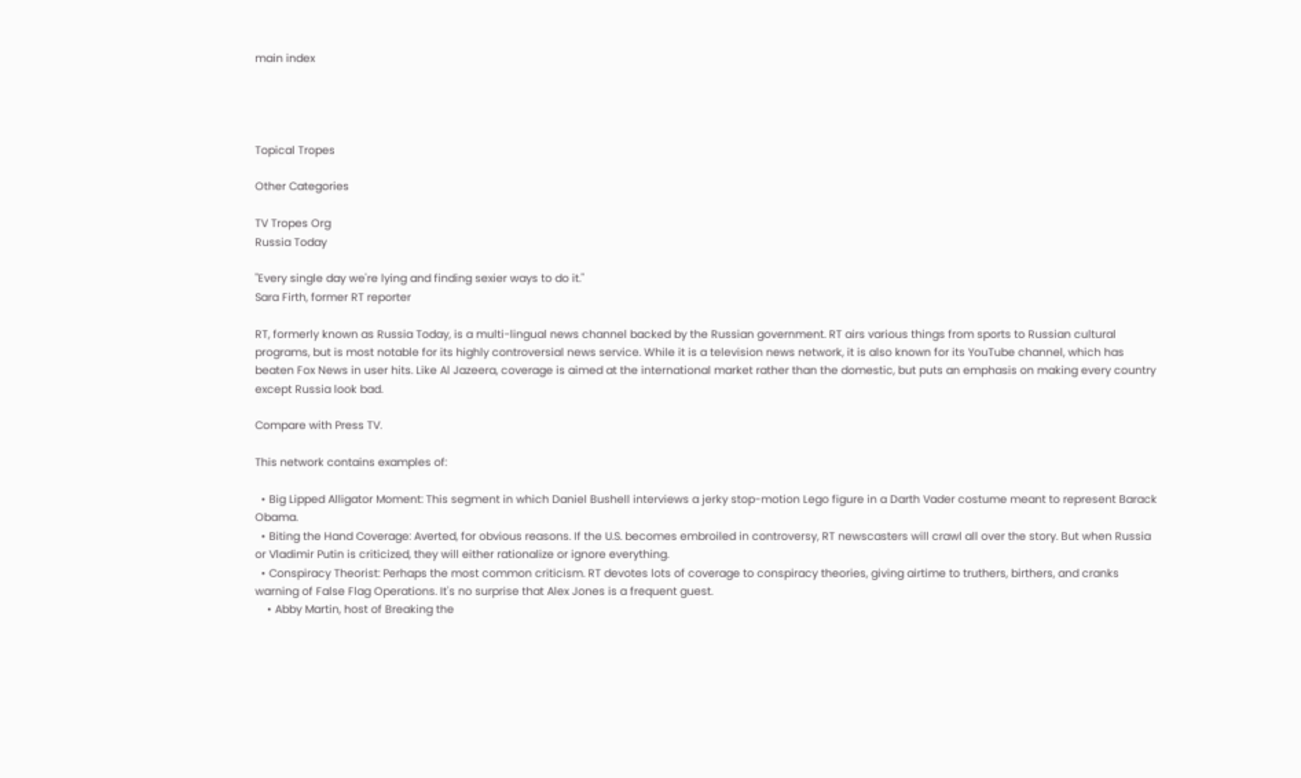main index




Topical Tropes

Other Categories

TV Tropes Org
Russia Today

"Every single day we're lying and finding sexier ways to do it."
Sara Firth, former RT reporter

RT, formerly known as Russia Today, is a multi-lingual news channel backed by the Russian government. RT airs various things from sports to Russian cultural programs, but is most notable for its highly controversial news service. While it is a television news network, it is also known for its YouTube channel, which has beaten Fox News in user hits. Like Al Jazeera, coverage is aimed at the international market rather than the domestic, but puts an emphasis on making every country except Russia look bad.

Compare with Press TV.

This network contains examples of:

  • Big Lipped Alligator Moment: This segment in which Daniel Bushell interviews a jerky stop-motion Lego figure in a Darth Vader costume meant to represent Barack Obama.
  • Biting the Hand Coverage: Averted, for obvious reasons. If the U.S. becomes embroiled in controversy, RT newscasters will crawl all over the story. But when Russia or Vladimir Putin is criticized, they will either rationalize or ignore everything.
  • Conspiracy Theorist: Perhaps the most common criticism. RT devotes lots of coverage to conspiracy theories, giving airtime to truthers, birthers, and cranks warning of False Flag Operations. It's no surprise that Alex Jones is a frequent guest.
    • Abby Martin, host of Breaking the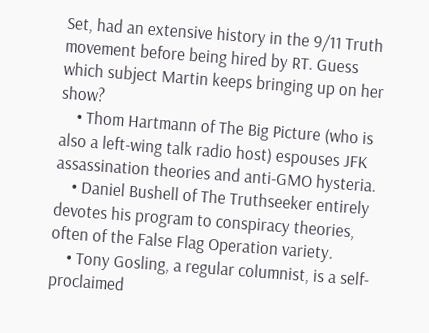Set, had an extensive history in the 9/11 Truth movement before being hired by RT. Guess which subject Martin keeps bringing up on her show?
    • Thom Hartmann of The Big Picture (who is also a left-wing talk radio host) espouses JFK assassination theories and anti-GMO hysteria.
    • Daniel Bushell of The Truthseeker entirely devotes his program to conspiracy theories, often of the False Flag Operation variety.
    • Tony Gosling, a regular columnist, is a self-proclaimed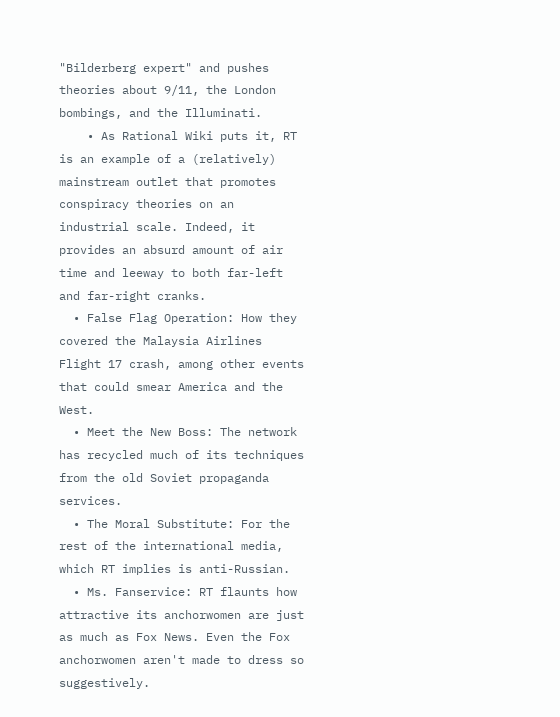"Bilderberg expert" and pushes theories about 9/11, the London bombings, and the Illuminati.
    • As Rational Wiki puts it, RT is an example of a (relatively) mainstream outlet that promotes conspiracy theories on an industrial scale. Indeed, it provides an absurd amount of air time and leeway to both far-left and far-right cranks.
  • False Flag Operation: How they covered the Malaysia Airlines Flight 17 crash, among other events that could smear America and the West.
  • Meet the New Boss: The network has recycled much of its techniques from the old Soviet propaganda services.
  • The Moral Substitute: For the rest of the international media, which RT implies is anti-Russian.
  • Ms. Fanservice: RT flaunts how attractive its anchorwomen are just as much as Fox News. Even the Fox anchorwomen aren't made to dress so suggestively.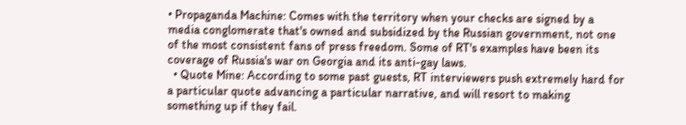• Propaganda Machine: Comes with the territory when your checks are signed by a media conglomerate that's owned and subsidized by the Russian government, not one of the most consistent fans of press freedom. Some of RT's examples have been its coverage of Russia's war on Georgia and its anti-gay laws.
  • Quote Mine: According to some past guests, RT interviewers push extremely hard for a particular quote advancing a particular narrative, and will resort to making something up if they fail.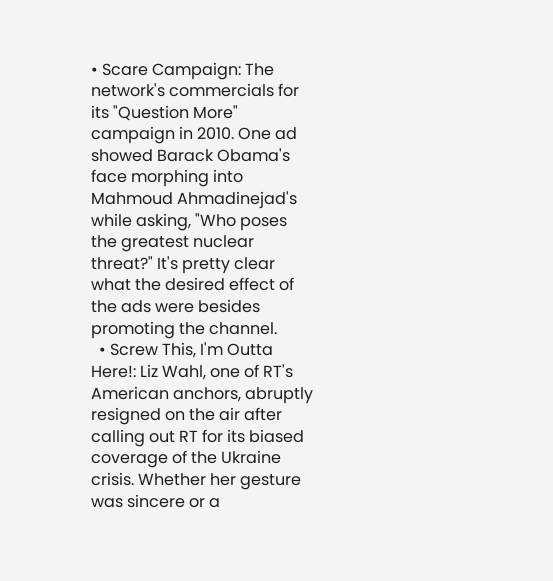• Scare Campaign: The network's commercials for its "Question More" campaign in 2010. One ad showed Barack Obama's face morphing into Mahmoud Ahmadinejad's while asking, "Who poses the greatest nuclear threat?" It's pretty clear what the desired effect of the ads were besides promoting the channel.
  • Screw This, I'm Outta Here!: Liz Wahl, one of RT's American anchors, abruptly resigned on the air after calling out RT for its biased coverage of the Ukraine crisis. Whether her gesture was sincere or a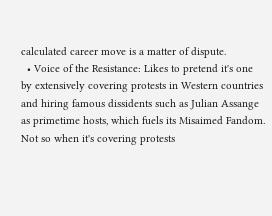calculated career move is a matter of dispute.
  • Voice of the Resistance: Likes to pretend it's one by extensively covering protests in Western countries and hiring famous dissidents such as Julian Assange as primetime hosts, which fuels its Misaimed Fandom. Not so when it's covering protests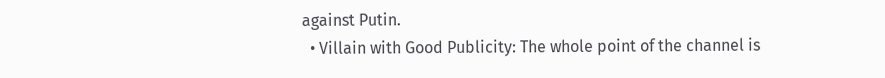against Putin.
  • Villain with Good Publicity: The whole point of the channel is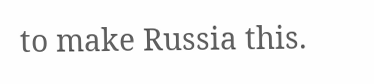to make Russia this.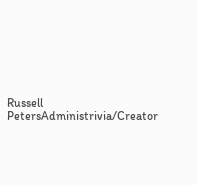Russell PetersAdministrivia/Creator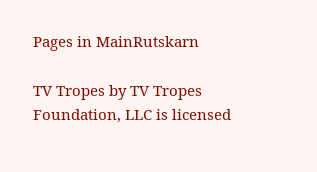Pages in MainRutskarn

TV Tropes by TV Tropes Foundation, LLC is licensed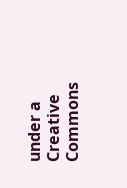under a Creative Commons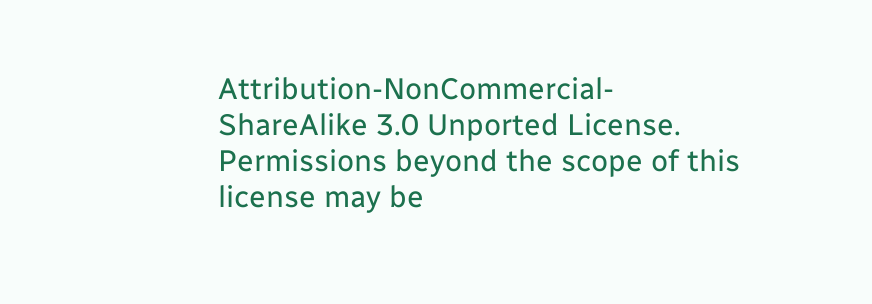Attribution-NonCommercial-ShareAlike 3.0 Unported License.
Permissions beyond the scope of this license may be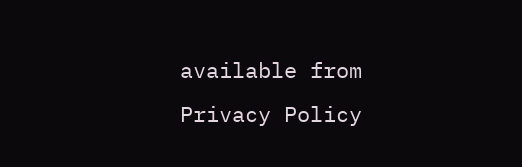available from
Privacy Policy